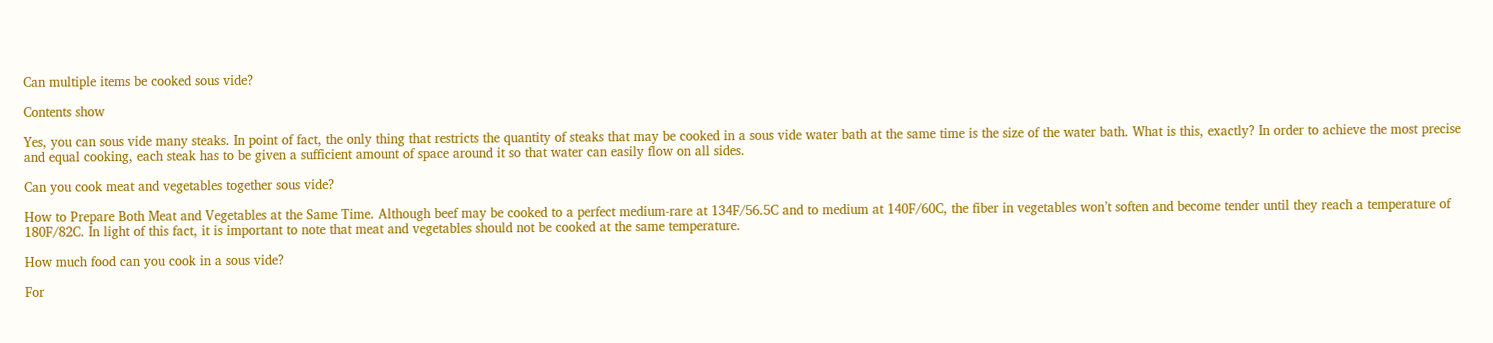Can multiple items be cooked sous vide?

Contents show

Yes, you can sous vide many steaks. In point of fact, the only thing that restricts the quantity of steaks that may be cooked in a sous vide water bath at the same time is the size of the water bath. What is this, exactly? In order to achieve the most precise and equal cooking, each steak has to be given a sufficient amount of space around it so that water can easily flow on all sides.

Can you cook meat and vegetables together sous vide?

How to Prepare Both Meat and Vegetables at the Same Time. Although beef may be cooked to a perfect medium-rare at 134F/56.5C and to medium at 140F/60C, the fiber in vegetables won’t soften and become tender until they reach a temperature of 180F/82C. In light of this fact, it is important to note that meat and vegetables should not be cooked at the same temperature.

How much food can you cook in a sous vide?

For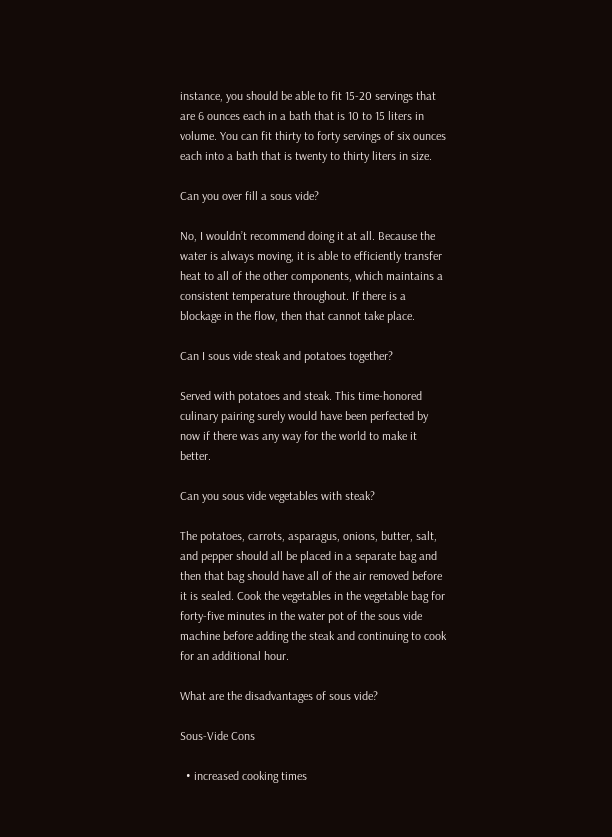instance, you should be able to fit 15-20 servings that are 6 ounces each in a bath that is 10 to 15 liters in volume. You can fit thirty to forty servings of six ounces each into a bath that is twenty to thirty liters in size.

Can you over fill a sous vide?

No, I wouldn’t recommend doing it at all. Because the water is always moving, it is able to efficiently transfer heat to all of the other components, which maintains a consistent temperature throughout. If there is a blockage in the flow, then that cannot take place.

Can I sous vide steak and potatoes together?

Served with potatoes and steak. This time-honored culinary pairing surely would have been perfected by now if there was any way for the world to make it better.

Can you sous vide vegetables with steak?

The potatoes, carrots, asparagus, onions, butter, salt, and pepper should all be placed in a separate bag and then that bag should have all of the air removed before it is sealed. Cook the vegetables in the vegetable bag for forty-five minutes in the water pot of the sous vide machine before adding the steak and continuing to cook for an additional hour.

What are the disadvantages of sous vide?

Sous-Vide Cons

  • increased cooking times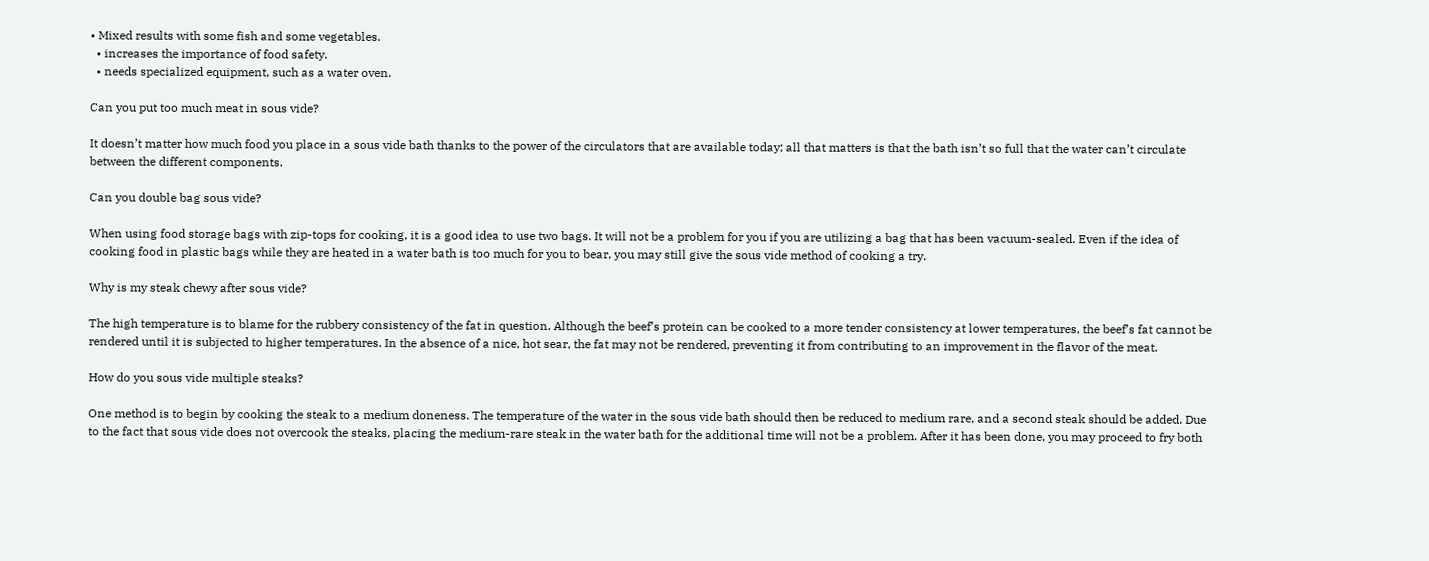• Mixed results with some fish and some vegetables.
  • increases the importance of food safety.
  • needs specialized equipment, such as a water oven.

Can you put too much meat in sous vide?

It doesn’t matter how much food you place in a sous vide bath thanks to the power of the circulators that are available today; all that matters is that the bath isn’t so full that the water can’t circulate between the different components.

Can you double bag sous vide?

When using food storage bags with zip-tops for cooking, it is a good idea to use two bags. It will not be a problem for you if you are utilizing a bag that has been vacuum-sealed. Even if the idea of cooking food in plastic bags while they are heated in a water bath is too much for you to bear, you may still give the sous vide method of cooking a try.

Why is my steak chewy after sous vide?

The high temperature is to blame for the rubbery consistency of the fat in question. Although the beef’s protein can be cooked to a more tender consistency at lower temperatures, the beef’s fat cannot be rendered until it is subjected to higher temperatures. In the absence of a nice, hot sear, the fat may not be rendered, preventing it from contributing to an improvement in the flavor of the meat.

How do you sous vide multiple steaks?

One method is to begin by cooking the steak to a medium doneness. The temperature of the water in the sous vide bath should then be reduced to medium rare, and a second steak should be added. Due to the fact that sous vide does not overcook the steaks, placing the medium-rare steak in the water bath for the additional time will not be a problem. After it has been done, you may proceed to fry both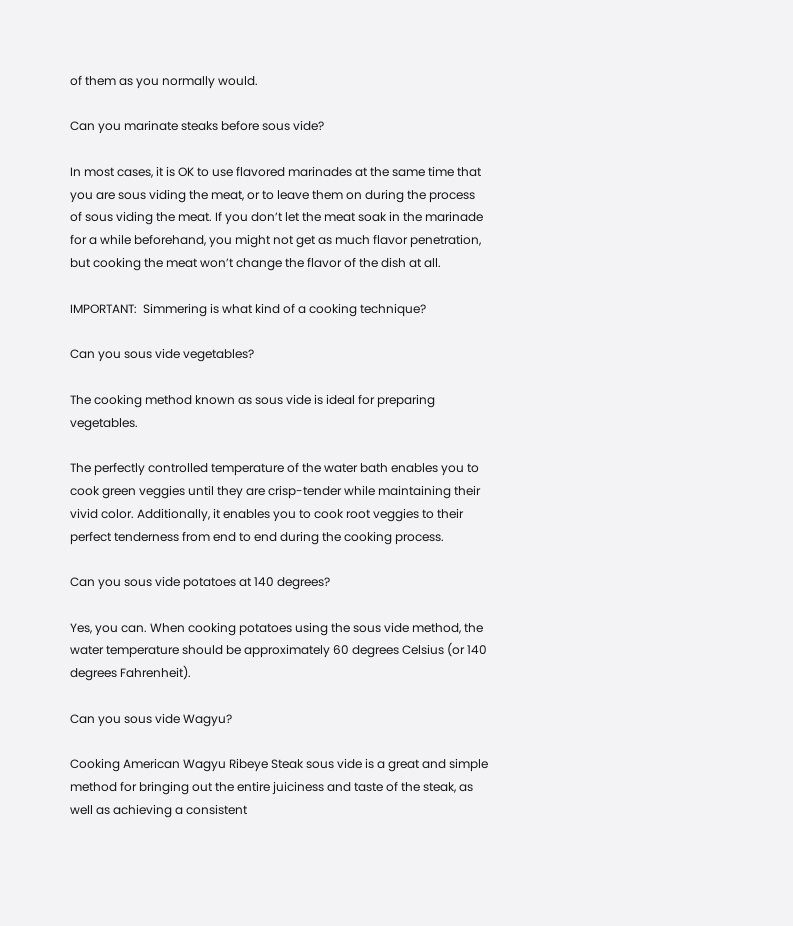of them as you normally would.

Can you marinate steaks before sous vide?

In most cases, it is OK to use flavored marinades at the same time that you are sous viding the meat, or to leave them on during the process of sous viding the meat. If you don’t let the meat soak in the marinade for a while beforehand, you might not get as much flavor penetration, but cooking the meat won’t change the flavor of the dish at all.

IMPORTANT:  Simmering is what kind of a cooking technique?

Can you sous vide vegetables?

The cooking method known as sous vide is ideal for preparing vegetables.

The perfectly controlled temperature of the water bath enables you to cook green veggies until they are crisp-tender while maintaining their vivid color. Additionally, it enables you to cook root veggies to their perfect tenderness from end to end during the cooking process.

Can you sous vide potatoes at 140 degrees?

Yes, you can. When cooking potatoes using the sous vide method, the water temperature should be approximately 60 degrees Celsius (or 140 degrees Fahrenheit).

Can you sous vide Wagyu?

Cooking American Wagyu Ribeye Steak sous vide is a great and simple method for bringing out the entire juiciness and taste of the steak, as well as achieving a consistent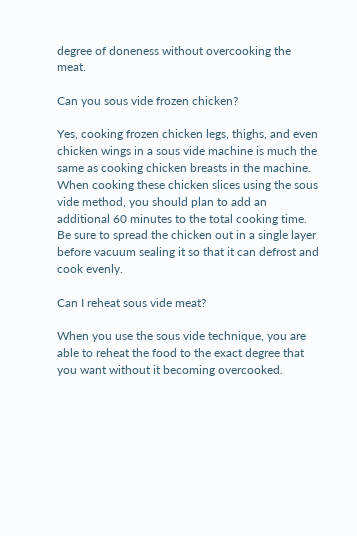degree of doneness without overcooking the meat.

Can you sous vide frozen chicken?

Yes, cooking frozen chicken legs, thighs, and even chicken wings in a sous vide machine is much the same as cooking chicken breasts in the machine. When cooking these chicken slices using the sous vide method, you should plan to add an additional 60 minutes to the total cooking time. Be sure to spread the chicken out in a single layer before vacuum sealing it so that it can defrost and cook evenly.

Can I reheat sous vide meat?

When you use the sous vide technique, you are able to reheat the food to the exact degree that you want without it becoming overcooked.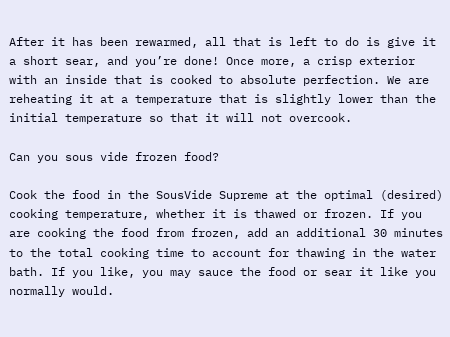After it has been rewarmed, all that is left to do is give it a short sear, and you’re done! Once more, a crisp exterior with an inside that is cooked to absolute perfection. We are reheating it at a temperature that is slightly lower than the initial temperature so that it will not overcook.

Can you sous vide frozen food?

Cook the food in the SousVide Supreme at the optimal (desired) cooking temperature, whether it is thawed or frozen. If you are cooking the food from frozen, add an additional 30 minutes to the total cooking time to account for thawing in the water bath. If you like, you may sauce the food or sear it like you normally would.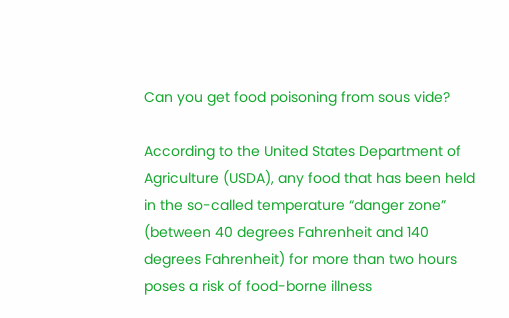Can you get food poisoning from sous vide?

According to the United States Department of Agriculture (USDA), any food that has been held in the so-called temperature “danger zone” (between 40 degrees Fahrenheit and 140 degrees Fahrenheit) for more than two hours poses a risk of food-borne illness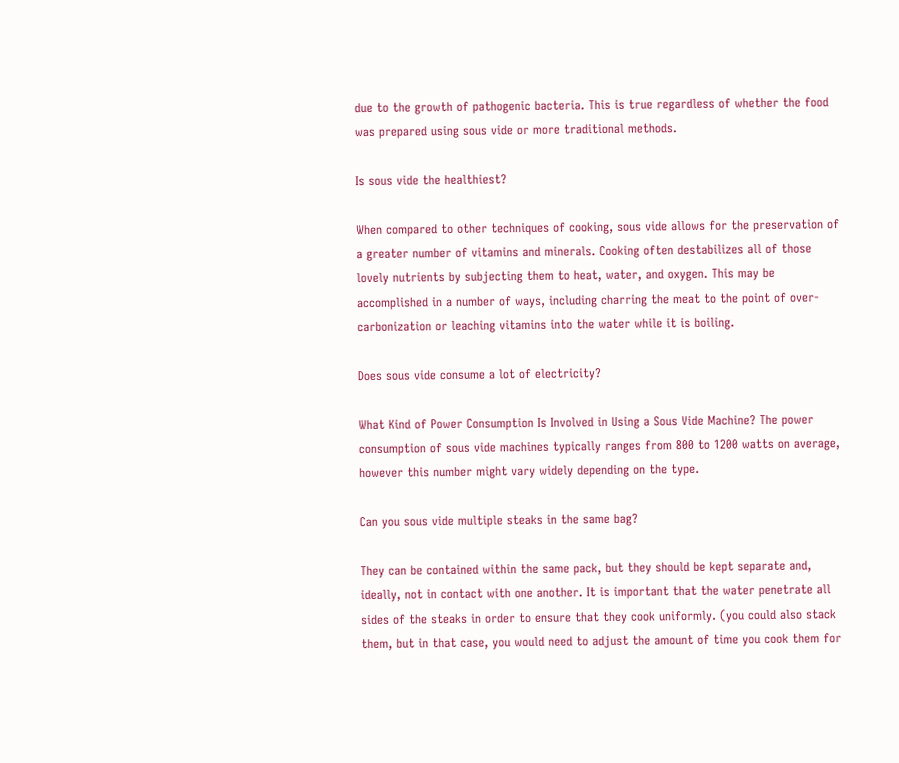due to the growth of pathogenic bacteria. This is true regardless of whether the food was prepared using sous vide or more traditional methods.

Is sous vide the healthiest?

When compared to other techniques of cooking, sous vide allows for the preservation of a greater number of vitamins and minerals. Cooking often destabilizes all of those lovely nutrients by subjecting them to heat, water, and oxygen. This may be accomplished in a number of ways, including charring the meat to the point of over-carbonization or leaching vitamins into the water while it is boiling.

Does sous vide consume a lot of electricity?

What Kind of Power Consumption Is Involved in Using a Sous Vide Machine? The power consumption of sous vide machines typically ranges from 800 to 1200 watts on average, however this number might vary widely depending on the type.

Can you sous vide multiple steaks in the same bag?

They can be contained within the same pack, but they should be kept separate and, ideally, not in contact with one another. It is important that the water penetrate all sides of the steaks in order to ensure that they cook uniformly. (you could also stack them, but in that case, you would need to adjust the amount of time you cook them for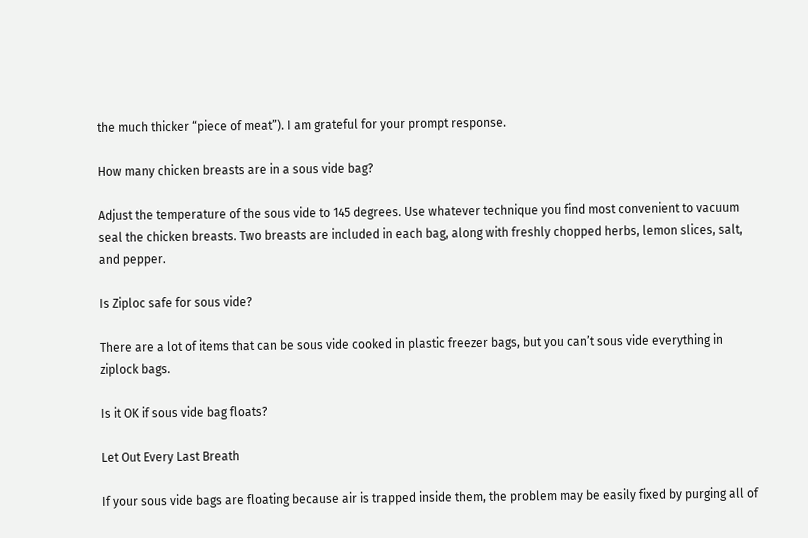the much thicker “piece of meat”). I am grateful for your prompt response.

How many chicken breasts are in a sous vide bag?

Adjust the temperature of the sous vide to 145 degrees. Use whatever technique you find most convenient to vacuum seal the chicken breasts. Two breasts are included in each bag, along with freshly chopped herbs, lemon slices, salt, and pepper.

Is Ziploc safe for sous vide?

There are a lot of items that can be sous vide cooked in plastic freezer bags, but you can’t sous vide everything in ziplock bags.

Is it OK if sous vide bag floats?

Let Out Every Last Breath

If your sous vide bags are floating because air is trapped inside them, the problem may be easily fixed by purging all of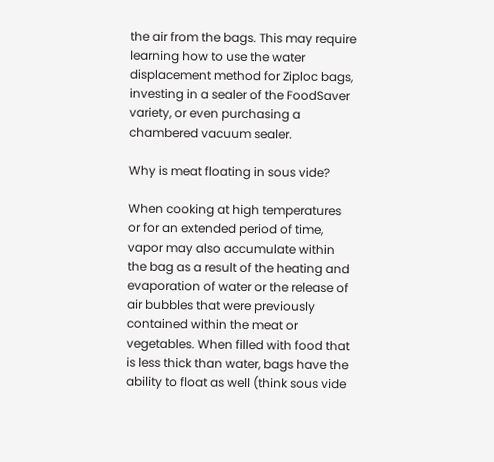the air from the bags. This may require learning how to use the water displacement method for Ziploc bags, investing in a sealer of the FoodSaver variety, or even purchasing a chambered vacuum sealer.

Why is meat floating in sous vide?

When cooking at high temperatures or for an extended period of time, vapor may also accumulate within the bag as a result of the heating and evaporation of water or the release of air bubbles that were previously contained within the meat or vegetables. When filled with food that is less thick than water, bags have the ability to float as well (think sous vide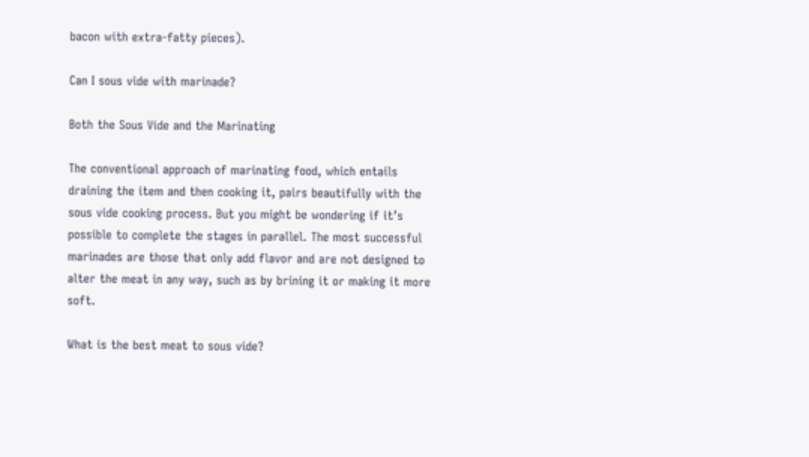bacon with extra-fatty pieces).

Can I sous vide with marinade?

Both the Sous Vide and the Marinating

The conventional approach of marinating food, which entails draining the item and then cooking it, pairs beautifully with the sous vide cooking process. But you might be wondering if it’s possible to complete the stages in parallel. The most successful marinades are those that only add flavor and are not designed to alter the meat in any way, such as by brining it or making it more soft.

What is the best meat to sous vide?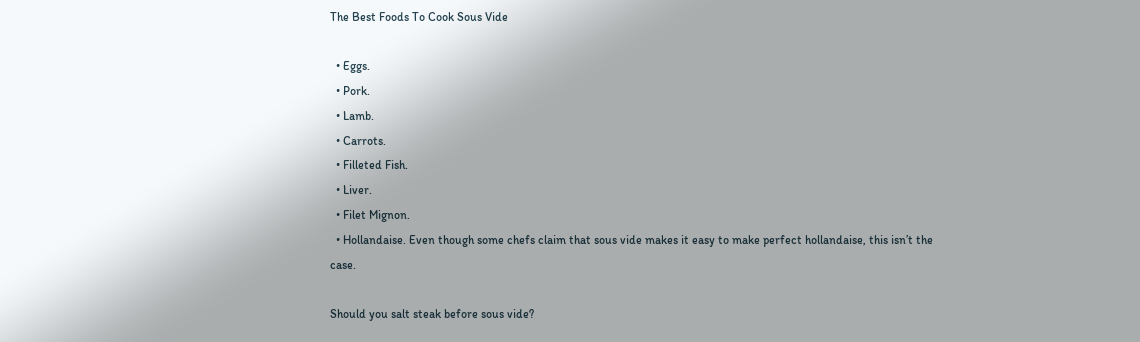The Best Foods To Cook Sous Vide

  • Eggs.
  • Pork.
  • Lamb.
  • Carrots.
  • Filleted Fish.
  • Liver.
  • Filet Mignon.
  • Hollandaise. Even though some chefs claim that sous vide makes it easy to make perfect hollandaise, this isn’t the case.

Should you salt steak before sous vide?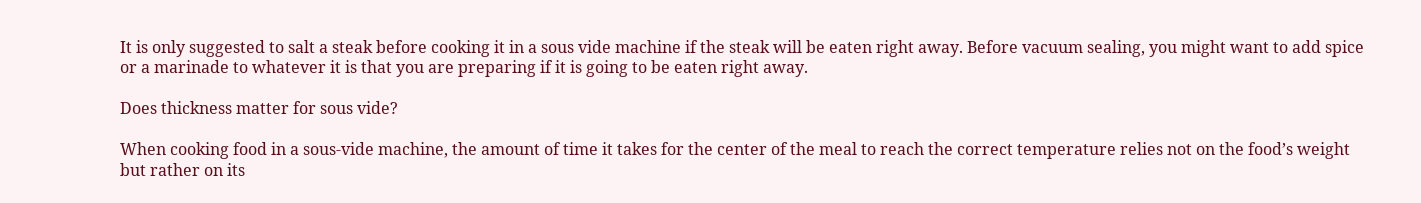It is only suggested to salt a steak before cooking it in a sous vide machine if the steak will be eaten right away. Before vacuum sealing, you might want to add spice or a marinade to whatever it is that you are preparing if it is going to be eaten right away.

Does thickness matter for sous vide?

When cooking food in a sous-vide machine, the amount of time it takes for the center of the meal to reach the correct temperature relies not on the food’s weight but rather on its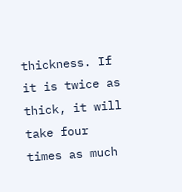thickness. If it is twice as thick, it will take four times as much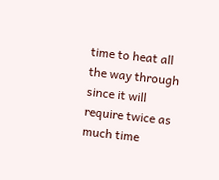time to heat all the way through since it will require twice as much time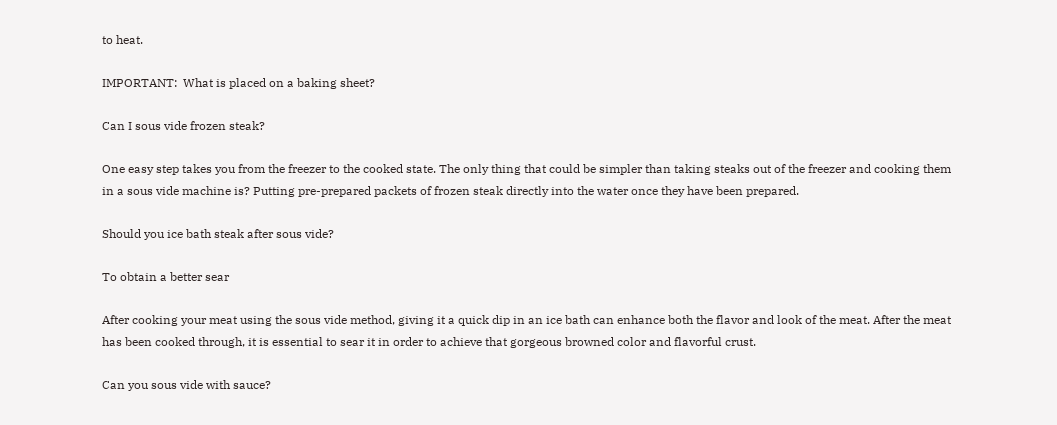to heat.

IMPORTANT:  What is placed on a baking sheet?

Can I sous vide frozen steak?

One easy step takes you from the freezer to the cooked state. The only thing that could be simpler than taking steaks out of the freezer and cooking them in a sous vide machine is? Putting pre-prepared packets of frozen steak directly into the water once they have been prepared.

Should you ice bath steak after sous vide?

To obtain a better sear

After cooking your meat using the sous vide method, giving it a quick dip in an ice bath can enhance both the flavor and look of the meat. After the meat has been cooked through, it is essential to sear it in order to achieve that gorgeous browned color and flavorful crust.

Can you sous vide with sauce?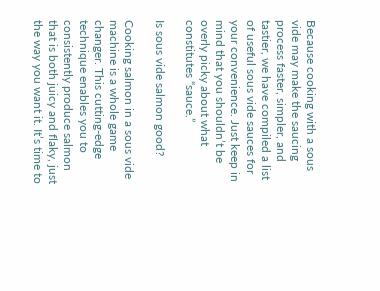Because cooking with a sous vide may make the saucing process faster, simpler, and tastier, we have compiled a list of useful sous vide sauces for your convenience. Just keep in mind that you shouldn’t be overly picky about what constitutes “sauce.”

Is sous vide salmon good?

Cooking salmon in a sous vide machine is a whole game changer. This cutting-edge technique enables you to consistently produce salmon that is both juicy and flaky, just the way you want it. It’s time to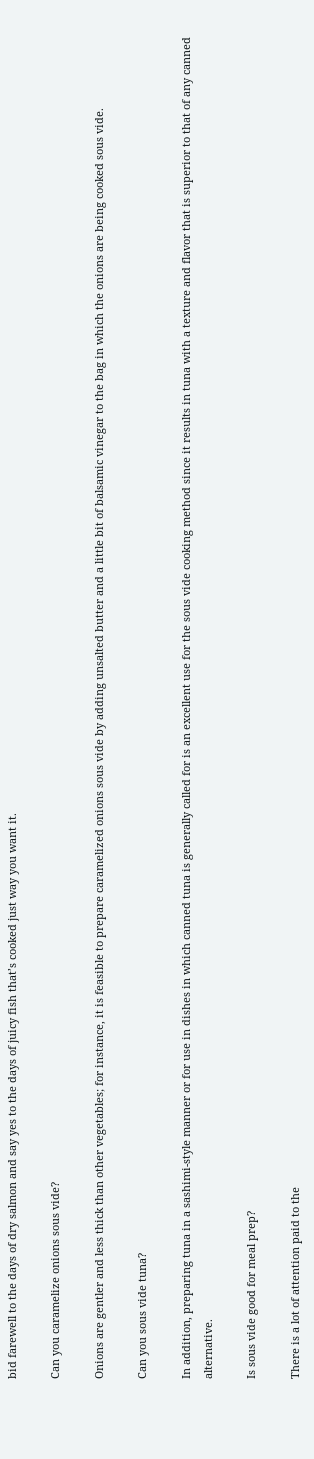bid farewell to the days of dry salmon and say yes to the days of juicy fish that’s cooked just way you want it.

Can you caramelize onions sous vide?

Onions are gentler and less thick than other vegetables; for instance, it is feasible to prepare caramelized onions sous vide by adding unsalted butter and a little bit of balsamic vinegar to the bag in which the onions are being cooked sous vide.

Can you sous vide tuna?

In addition, preparing tuna in a sashimi-style manner or for use in dishes in which canned tuna is generally called for is an excellent use for the sous vide cooking method since it results in tuna with a texture and flavor that is superior to that of any canned alternative.

Is sous vide good for meal prep?

There is a lot of attention paid to the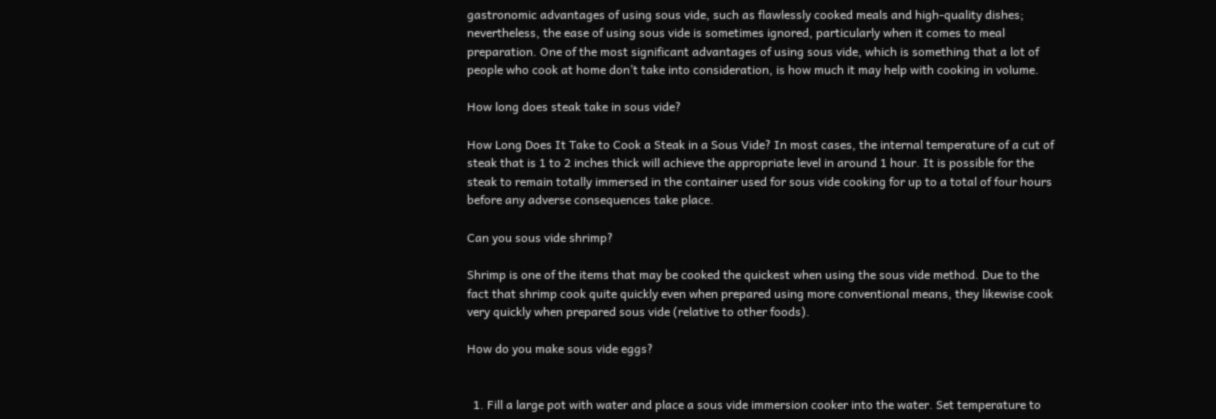gastronomic advantages of using sous vide, such as flawlessly cooked meals and high-quality dishes; nevertheless, the ease of using sous vide is sometimes ignored, particularly when it comes to meal preparation. One of the most significant advantages of using sous vide, which is something that a lot of people who cook at home don’t take into consideration, is how much it may help with cooking in volume.

How long does steak take in sous vide?

How Long Does It Take to Cook a Steak in a Sous Vide? In most cases, the internal temperature of a cut of steak that is 1 to 2 inches thick will achieve the appropriate level in around 1 hour. It is possible for the steak to remain totally immersed in the container used for sous vide cooking for up to a total of four hours before any adverse consequences take place.

Can you sous vide shrimp?

Shrimp is one of the items that may be cooked the quickest when using the sous vide method. Due to the fact that shrimp cook quite quickly even when prepared using more conventional means, they likewise cook very quickly when prepared sous vide (relative to other foods).

How do you make sous vide eggs?


  1. Fill a large pot with water and place a sous vide immersion cooker into the water. Set temperature to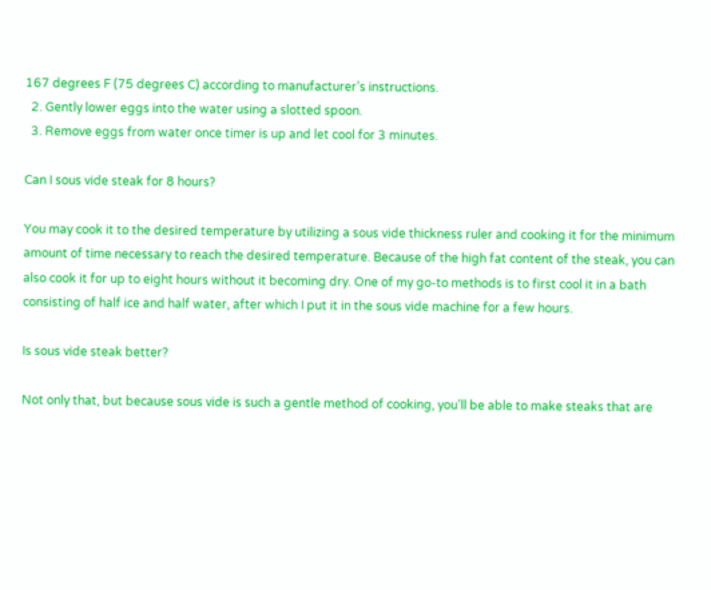167 degrees F (75 degrees C) according to manufacturer’s instructions.
  2. Gently lower eggs into the water using a slotted spoon.
  3. Remove eggs from water once timer is up and let cool for 3 minutes.

Can I sous vide steak for 8 hours?

You may cook it to the desired temperature by utilizing a sous vide thickness ruler and cooking it for the minimum amount of time necessary to reach the desired temperature. Because of the high fat content of the steak, you can also cook it for up to eight hours without it becoming dry. One of my go-to methods is to first cool it in a bath consisting of half ice and half water, after which I put it in the sous vide machine for a few hours.

Is sous vide steak better?

Not only that, but because sous vide is such a gentle method of cooking, you’ll be able to make steaks that are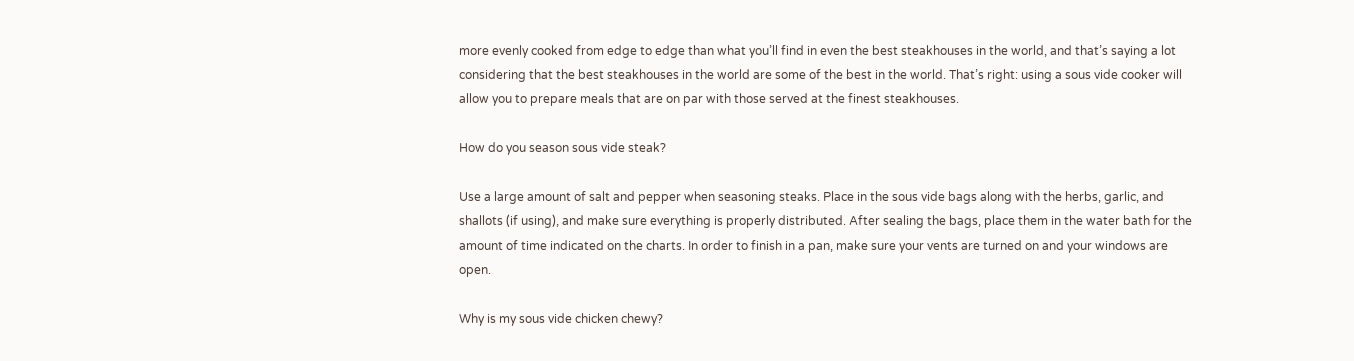more evenly cooked from edge to edge than what you’ll find in even the best steakhouses in the world, and that’s saying a lot considering that the best steakhouses in the world are some of the best in the world. That’s right: using a sous vide cooker will allow you to prepare meals that are on par with those served at the finest steakhouses.

How do you season sous vide steak?

Use a large amount of salt and pepper when seasoning steaks. Place in the sous vide bags along with the herbs, garlic, and shallots (if using), and make sure everything is properly distributed. After sealing the bags, place them in the water bath for the amount of time indicated on the charts. In order to finish in a pan, make sure your vents are turned on and your windows are open.

Why is my sous vide chicken chewy?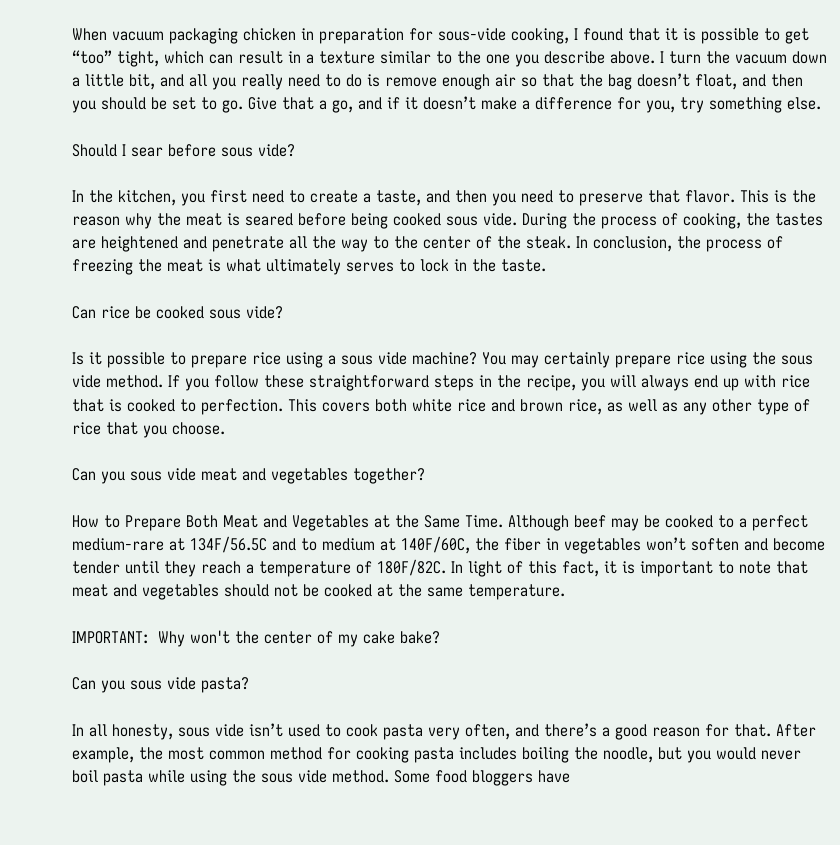When vacuum packaging chicken in preparation for sous-vide cooking, I found that it is possible to get “too” tight, which can result in a texture similar to the one you describe above. I turn the vacuum down a little bit, and all you really need to do is remove enough air so that the bag doesn’t float, and then you should be set to go. Give that a go, and if it doesn’t make a difference for you, try something else.

Should I sear before sous vide?

In the kitchen, you first need to create a taste, and then you need to preserve that flavor. This is the reason why the meat is seared before being cooked sous vide. During the process of cooking, the tastes are heightened and penetrate all the way to the center of the steak. In conclusion, the process of freezing the meat is what ultimately serves to lock in the taste.

Can rice be cooked sous vide?

Is it possible to prepare rice using a sous vide machine? You may certainly prepare rice using the sous vide method. If you follow these straightforward steps in the recipe, you will always end up with rice that is cooked to perfection. This covers both white rice and brown rice, as well as any other type of rice that you choose.

Can you sous vide meat and vegetables together?

How to Prepare Both Meat and Vegetables at the Same Time. Although beef may be cooked to a perfect medium-rare at 134F/56.5C and to medium at 140F/60C, the fiber in vegetables won’t soften and become tender until they reach a temperature of 180F/82C. In light of this fact, it is important to note that meat and vegetables should not be cooked at the same temperature.

IMPORTANT:  Why won't the center of my cake bake?

Can you sous vide pasta?

In all honesty, sous vide isn’t used to cook pasta very often, and there’s a good reason for that. After example, the most common method for cooking pasta includes boiling the noodle, but you would never boil pasta while using the sous vide method. Some food bloggers have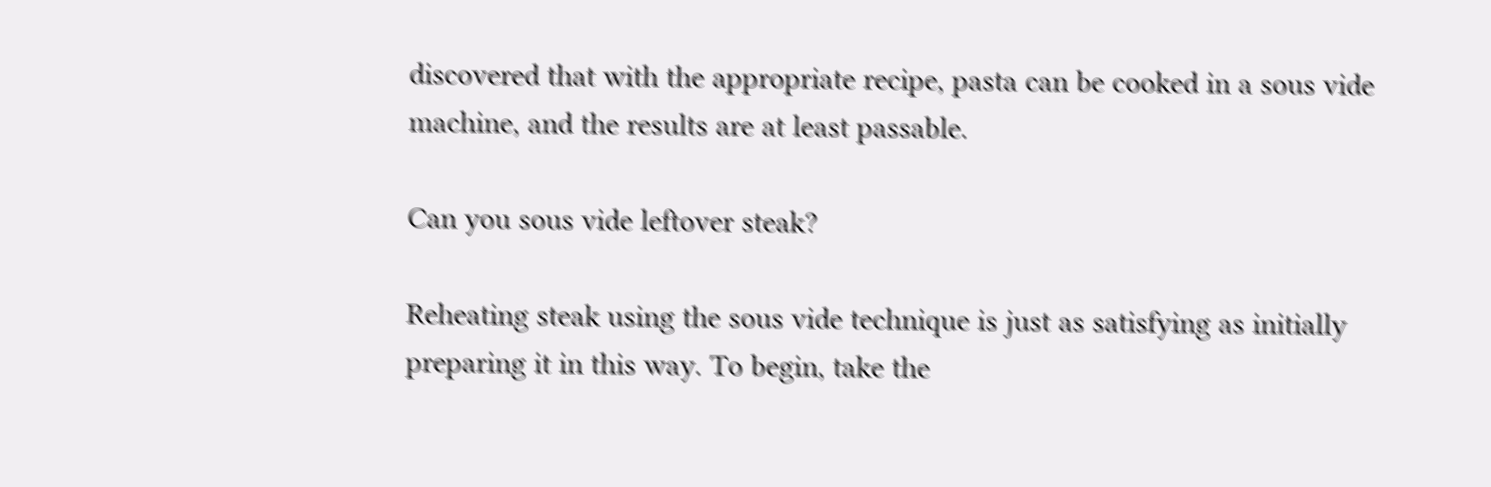discovered that with the appropriate recipe, pasta can be cooked in a sous vide machine, and the results are at least passable.

Can you sous vide leftover steak?

Reheating steak using the sous vide technique is just as satisfying as initially preparing it in this way. To begin, take the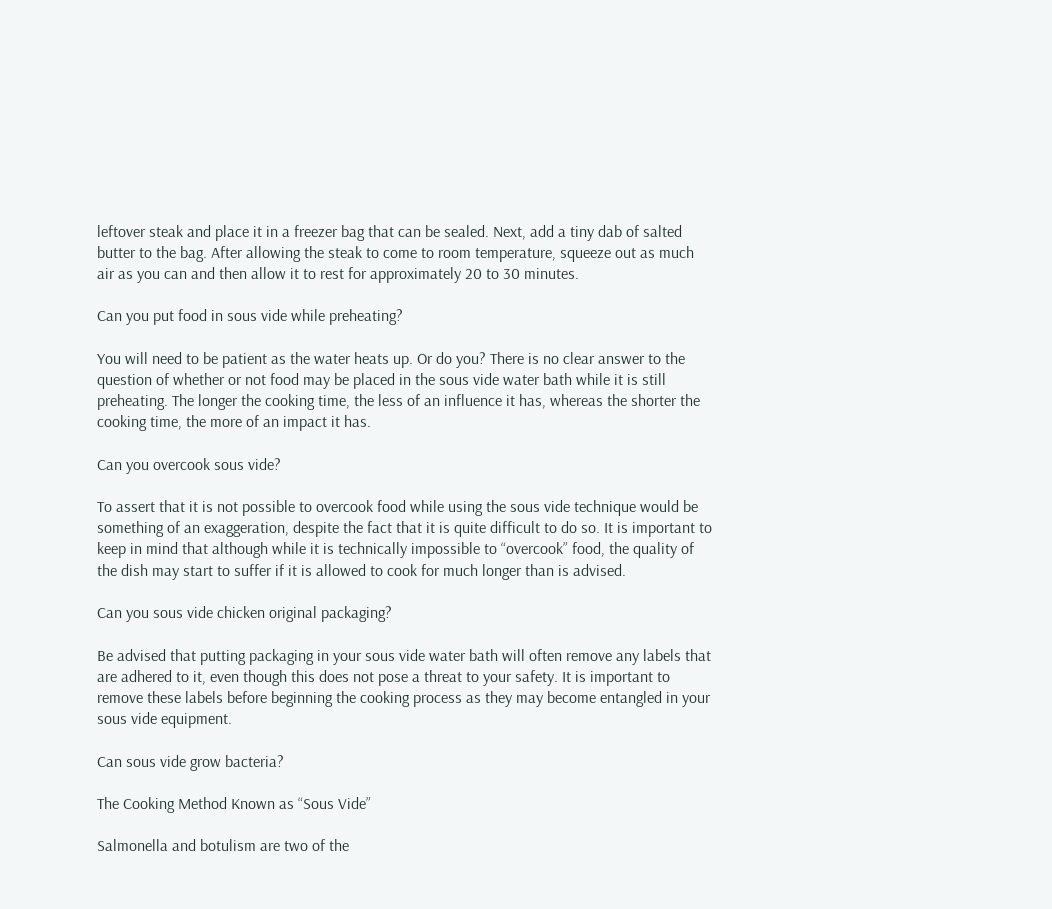leftover steak and place it in a freezer bag that can be sealed. Next, add a tiny dab of salted butter to the bag. After allowing the steak to come to room temperature, squeeze out as much air as you can and then allow it to rest for approximately 20 to 30 minutes.

Can you put food in sous vide while preheating?

You will need to be patient as the water heats up. Or do you? There is no clear answer to the question of whether or not food may be placed in the sous vide water bath while it is still preheating. The longer the cooking time, the less of an influence it has, whereas the shorter the cooking time, the more of an impact it has.

Can you overcook sous vide?

To assert that it is not possible to overcook food while using the sous vide technique would be something of an exaggeration, despite the fact that it is quite difficult to do so. It is important to keep in mind that although while it is technically impossible to “overcook” food, the quality of the dish may start to suffer if it is allowed to cook for much longer than is advised.

Can you sous vide chicken original packaging?

Be advised that putting packaging in your sous vide water bath will often remove any labels that are adhered to it, even though this does not pose a threat to your safety. It is important to remove these labels before beginning the cooking process as they may become entangled in your sous vide equipment.

Can sous vide grow bacteria?

The Cooking Method Known as “Sous Vide”

Salmonella and botulism are two of the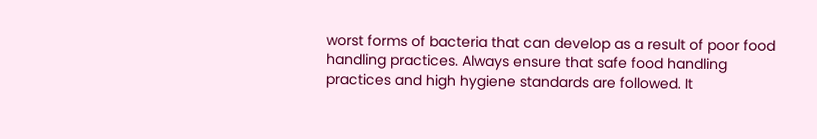worst forms of bacteria that can develop as a result of poor food handling practices. Always ensure that safe food handling practices and high hygiene standards are followed. It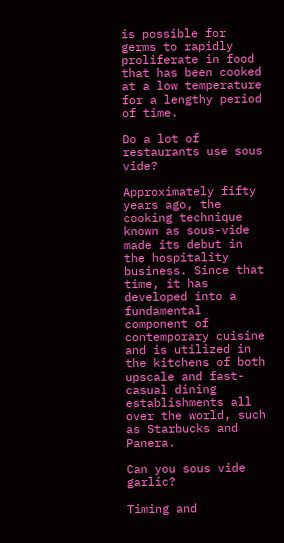is possible for germs to rapidly proliferate in food that has been cooked at a low temperature for a lengthy period of time.

Do a lot of restaurants use sous vide?

Approximately fifty years ago, the cooking technique known as sous-vide made its debut in the hospitality business. Since that time, it has developed into a fundamental component of contemporary cuisine and is utilized in the kitchens of both upscale and fast-casual dining establishments all over the world, such as Starbucks and Panera.

Can you sous vide garlic?

Timing and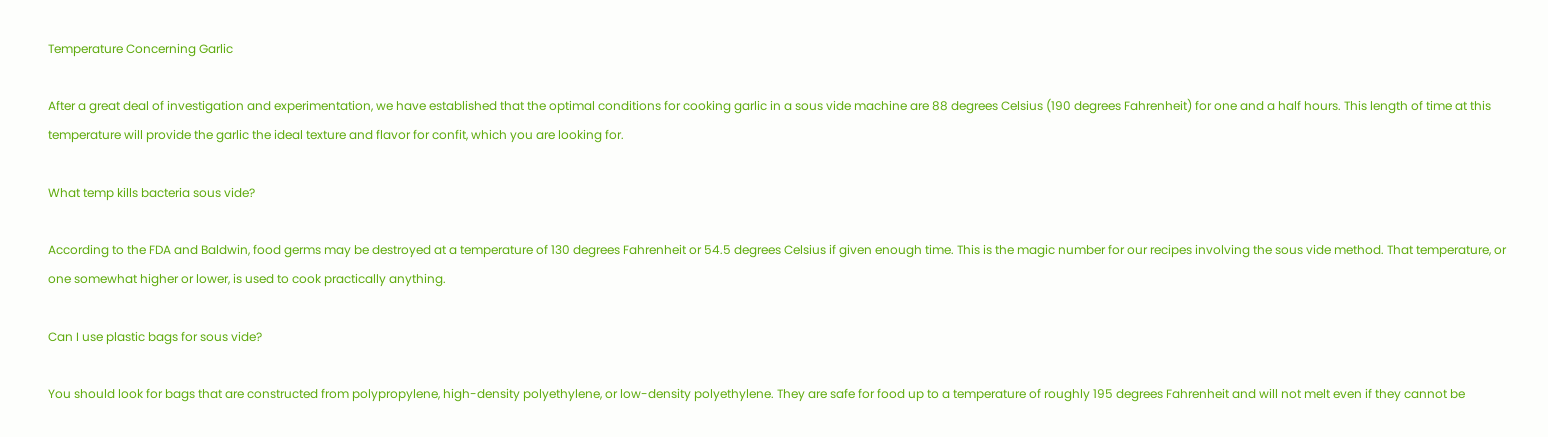Temperature Concerning Garlic

After a great deal of investigation and experimentation, we have established that the optimal conditions for cooking garlic in a sous vide machine are 88 degrees Celsius (190 degrees Fahrenheit) for one and a half hours. This length of time at this temperature will provide the garlic the ideal texture and flavor for confit, which you are looking for.

What temp kills bacteria sous vide?

According to the FDA and Baldwin, food germs may be destroyed at a temperature of 130 degrees Fahrenheit or 54.5 degrees Celsius if given enough time. This is the magic number for our recipes involving the sous vide method. That temperature, or one somewhat higher or lower, is used to cook practically anything.

Can I use plastic bags for sous vide?

You should look for bags that are constructed from polypropylene, high-density polyethylene, or low-density polyethylene. They are safe for food up to a temperature of roughly 195 degrees Fahrenheit and will not melt even if they cannot be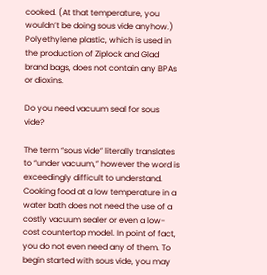cooked. (At that temperature, you wouldn’t be doing sous vide anyhow.) Polyethylene plastic, which is used in the production of Ziplock and Glad brand bags, does not contain any BPAs or dioxins.

Do you need vacuum seal for sous vide?

The term “sous vide” literally translates to “under vacuum,” however the word is exceedingly difficult to understand. Cooking food at a low temperature in a water bath does not need the use of a costly vacuum sealer or even a low-cost countertop model. In point of fact, you do not even need any of them. To begin started with sous vide, you may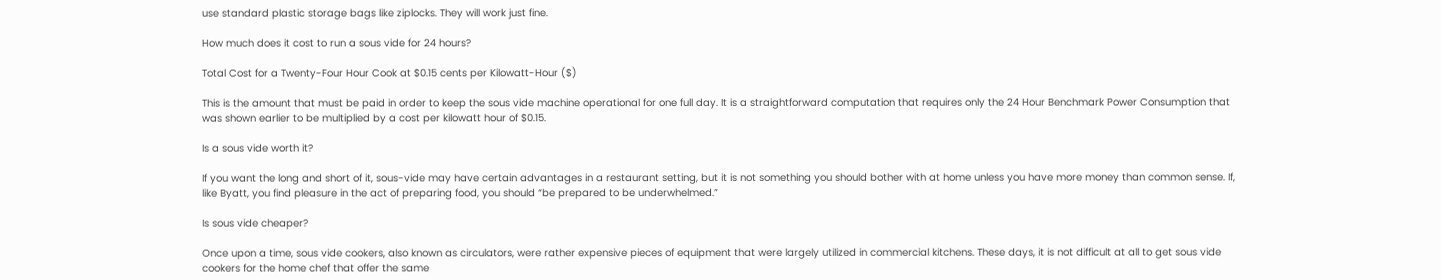use standard plastic storage bags like ziplocks. They will work just fine.

How much does it cost to run a sous vide for 24 hours?

Total Cost for a Twenty-Four Hour Cook at $0.15 cents per Kilowatt-Hour ($)

This is the amount that must be paid in order to keep the sous vide machine operational for one full day. It is a straightforward computation that requires only the 24 Hour Benchmark Power Consumption that was shown earlier to be multiplied by a cost per kilowatt hour of $0.15.

Is a sous vide worth it?

If you want the long and short of it, sous-vide may have certain advantages in a restaurant setting, but it is not something you should bother with at home unless you have more money than common sense. If, like Byatt, you find pleasure in the act of preparing food, you should “be prepared to be underwhelmed.”

Is sous vide cheaper?

Once upon a time, sous vide cookers, also known as circulators, were rather expensive pieces of equipment that were largely utilized in commercial kitchens. These days, it is not difficult at all to get sous vide cookers for the home chef that offer the same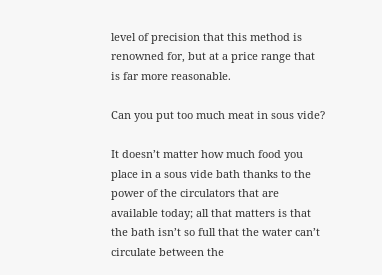level of precision that this method is renowned for, but at a price range that is far more reasonable.

Can you put too much meat in sous vide?

It doesn’t matter how much food you place in a sous vide bath thanks to the power of the circulators that are available today; all that matters is that the bath isn’t so full that the water can’t circulate between the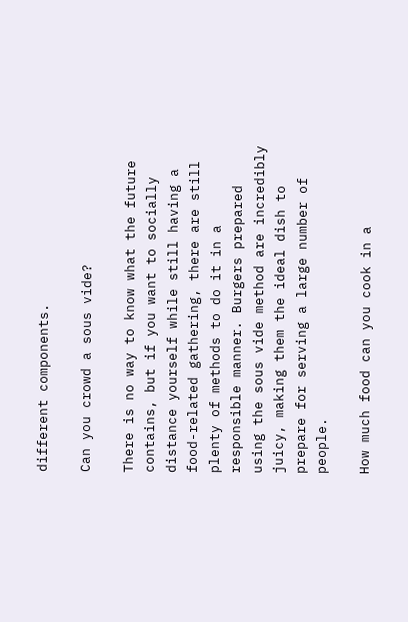different components.

Can you crowd a sous vide?

There is no way to know what the future contains, but if you want to socially distance yourself while still having a food-related gathering, there are still plenty of methods to do it in a responsible manner. Burgers prepared using the sous vide method are incredibly juicy, making them the ideal dish to prepare for serving a large number of people.

How much food can you cook in a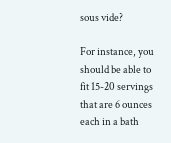sous vide?

For instance, you should be able to fit 15-20 servings that are 6 ounces each in a bath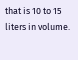that is 10 to 15 liters in volume.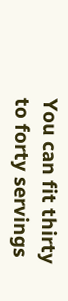You can fit thirty to forty servings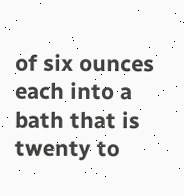of six ounces each into a bath that is twenty to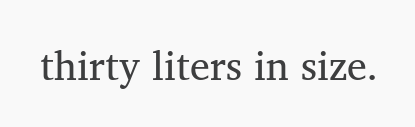thirty liters in size.